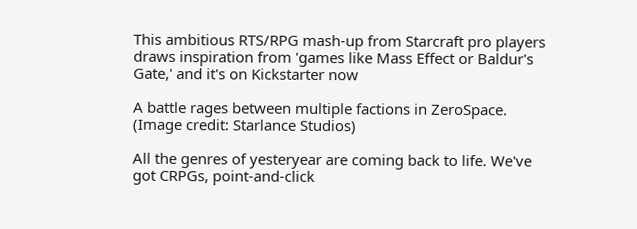This ambitious RTS/RPG mash-up from Starcraft pro players draws inspiration from 'games like Mass Effect or Baldur's Gate,' and it's on Kickstarter now

A battle rages between multiple factions in ZeroSpace.
(Image credit: Starlance Studios)

All the genres of yesteryear are coming back to life. We've got CRPGs, point-and-click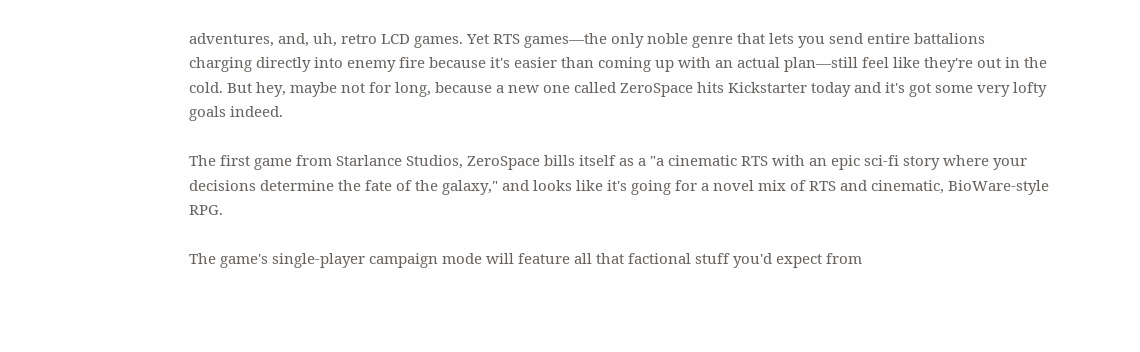adventures, and, uh, retro LCD games. Yet RTS games—the only noble genre that lets you send entire battalions charging directly into enemy fire because it's easier than coming up with an actual plan—still feel like they're out in the cold. But hey, maybe not for long, because a new one called ZeroSpace hits Kickstarter today and it's got some very lofty goals indeed.

The first game from Starlance Studios, ZeroSpace bills itself as a "a cinematic RTS with an epic sci-fi story where your decisions determine the fate of the galaxy," and looks like it's going for a novel mix of RTS and cinematic, BioWare-style RPG.

The game's single-player campaign mode will feature all that factional stuff you'd expect from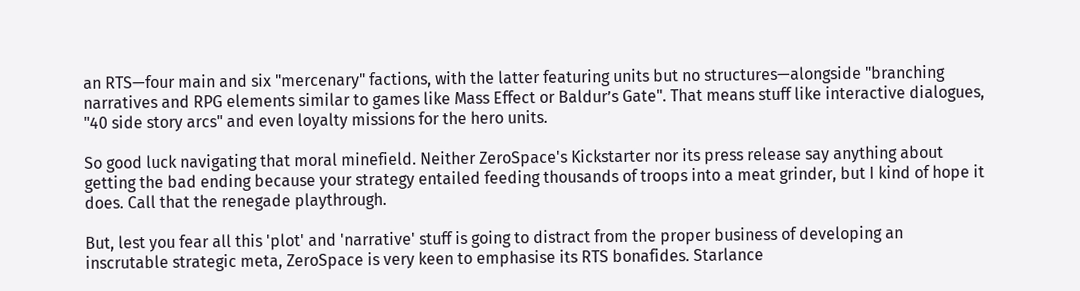an RTS—four main and six "mercenary" factions, with the latter featuring units but no structures—alongside "branching narratives and RPG elements similar to games like Mass Effect or Baldur’s Gate". That means stuff like interactive dialogues, "40 side story arcs" and even loyalty missions for the hero units.

So good luck navigating that moral minefield. Neither ZeroSpace's Kickstarter nor its press release say anything about getting the bad ending because your strategy entailed feeding thousands of troops into a meat grinder, but I kind of hope it does. Call that the renegade playthrough.

But, lest you fear all this 'plot' and 'narrative' stuff is going to distract from the proper business of developing an inscrutable strategic meta, ZeroSpace is very keen to emphasise its RTS bonafides. Starlance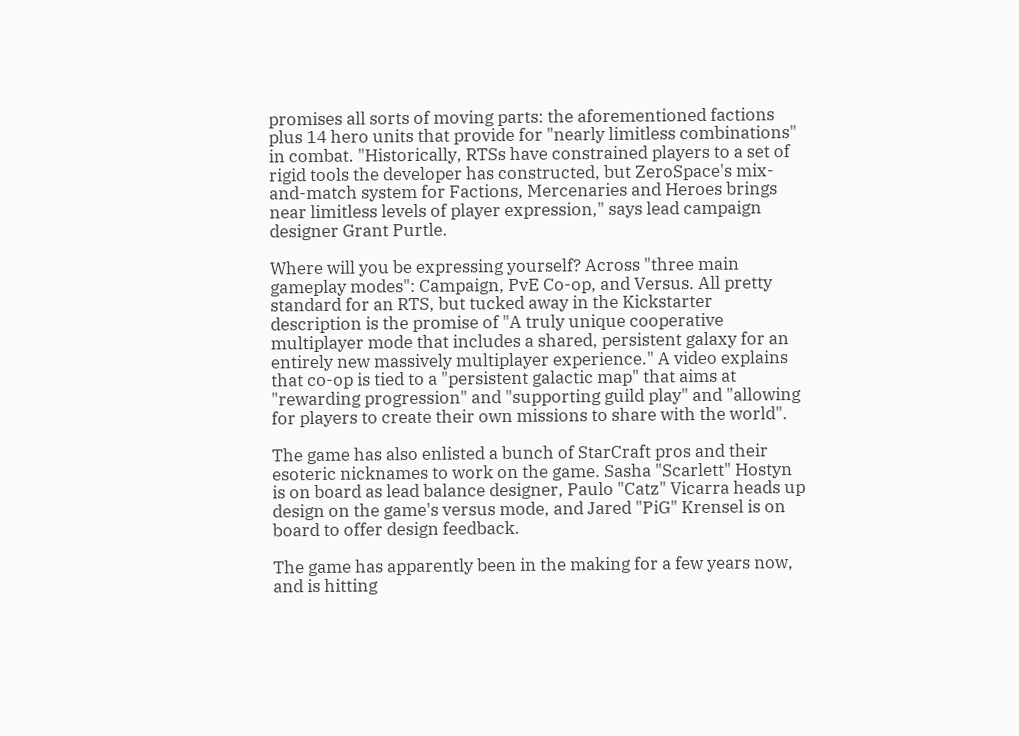promises all sorts of moving parts: the aforementioned factions plus 14 hero units that provide for "nearly limitless combinations" in combat. "Historically, RTSs have constrained players to a set of rigid tools the developer has constructed, but ZeroSpace's mix-and-match system for Factions, Mercenaries and Heroes brings near limitless levels of player expression," says lead campaign designer Grant Purtle.

Where will you be expressing yourself? Across "three main gameplay modes": Campaign, PvE Co-op, and Versus. All pretty standard for an RTS, but tucked away in the Kickstarter description is the promise of "A truly unique cooperative multiplayer mode that includes a shared, persistent galaxy for an entirely new massively multiplayer experience." A video explains that co-op is tied to a "persistent galactic map" that aims at "rewarding progression" and "supporting guild play" and "allowing for players to create their own missions to share with the world".

The game has also enlisted a bunch of StarCraft pros and their esoteric nicknames to work on the game. Sasha "Scarlett" Hostyn is on board as lead balance designer, Paulo "Catz" Vicarra heads up design on the game's versus mode, and Jared "PiG" Krensel is on board to offer design feedback.

The game has apparently been in the making for a few years now, and is hitting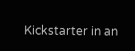Kickstarter in an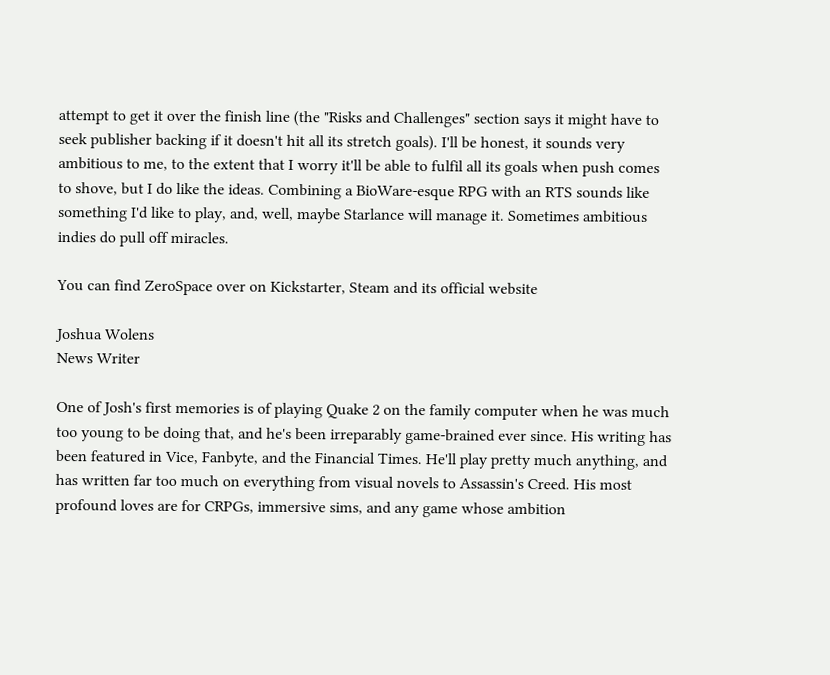attempt to get it over the finish line (the "Risks and Challenges" section says it might have to seek publisher backing if it doesn't hit all its stretch goals). I'll be honest, it sounds very ambitious to me, to the extent that I worry it'll be able to fulfil all its goals when push comes to shove, but I do like the ideas. Combining a BioWare-esque RPG with an RTS sounds like something I'd like to play, and, well, maybe Starlance will manage it. Sometimes ambitious indies do pull off miracles.

You can find ZeroSpace over on Kickstarter, Steam and its official website

Joshua Wolens
News Writer

One of Josh's first memories is of playing Quake 2 on the family computer when he was much too young to be doing that, and he's been irreparably game-brained ever since. His writing has been featured in Vice, Fanbyte, and the Financial Times. He'll play pretty much anything, and has written far too much on everything from visual novels to Assassin's Creed. His most profound loves are for CRPGs, immersive sims, and any game whose ambition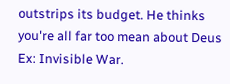outstrips its budget. He thinks you're all far too mean about Deus Ex: Invisible War.